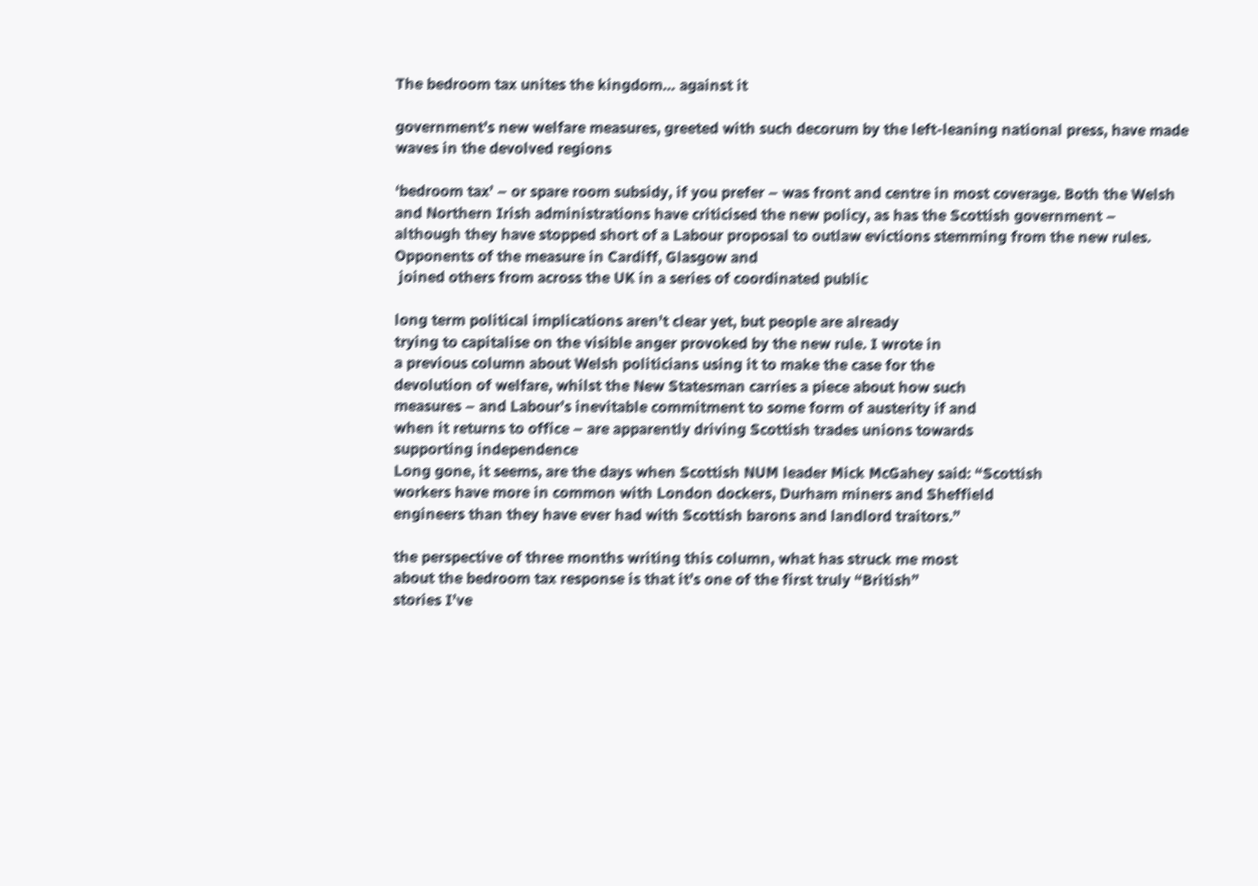The bedroom tax unites the kingdom… against it

government’s new welfare measures, greeted with such decorum by the left-leaning national press, have made waves in the devolved regions

‘bedroom tax’ – or spare room subsidy, if you prefer – was front and centre in most coverage. Both the Welsh and Northern Irish administrations have criticised the new policy, as has the Scottish government –
although they have stopped short of a Labour proposal to outlaw evictions stemming from the new rules. Opponents of the measure in Cardiff, Glasgow and
 joined others from across the UK in a series of coordinated public

long term political implications aren’t clear yet, but people are already
trying to capitalise on the visible anger provoked by the new rule. I wrote in
a previous column about Welsh politicians using it to make the case for the
devolution of welfare, whilst the New Statesman carries a piece about how such
measures – and Labour’s inevitable commitment to some form of austerity if and
when it returns to office – are apparently driving Scottish trades unions towards
supporting independence
Long gone, it seems, are the days when Scottish NUM leader Mick McGahey said: “Scottish
workers have more in common with London dockers, Durham miners and Sheffield
engineers than they have ever had with Scottish barons and landlord traitors.”

the perspective of three months writing this column, what has struck me most
about the bedroom tax response is that it’s one of the first truly “British”
stories I’ve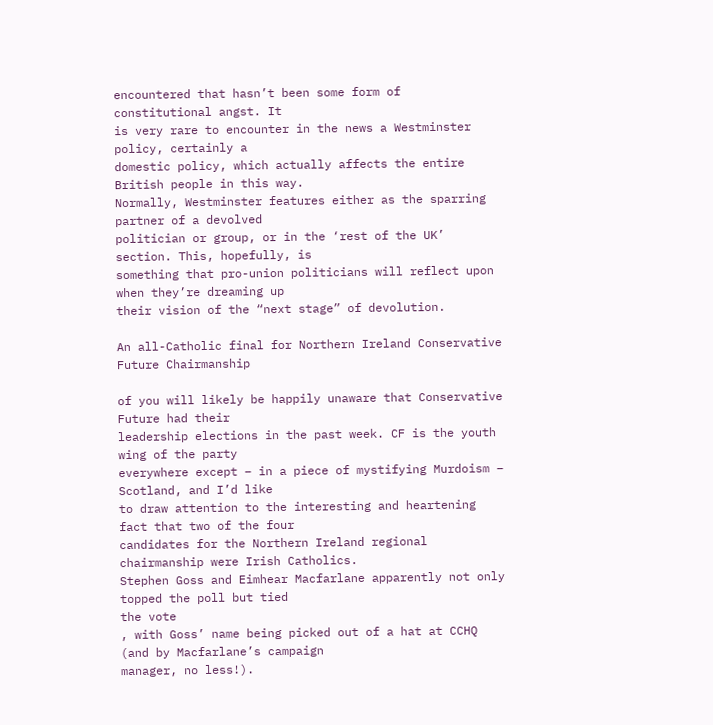encountered that hasn’t been some form of constitutional angst. It
is very rare to encounter in the news a Westminster policy, certainly a
domestic policy, which actually affects the entire British people in this way.
Normally, Westminster features either as the sparring partner of a devolved
politician or group, or in the ‘rest of the UK’ section. This, hopefully, is
something that pro-union politicians will reflect upon when they’re dreaming up
their vision of the “next stage” of devolution.

An all-Catholic final for Northern Ireland Conservative Future Chairmanship

of you will likely be happily unaware that Conservative Future had their
leadership elections in the past week. CF is the youth wing of the party
everywhere except – in a piece of mystifying Murdoism – Scotland, and I’d like
to draw attention to the interesting and heartening fact that two of the four
candidates for the Northern Ireland regional chairmanship were Irish Catholics.
Stephen Goss and Eimhear Macfarlane apparently not only topped the poll but tied
the vote
, with Goss’ name being picked out of a hat at CCHQ (and by Macfarlane’s campaign
manager, no less!).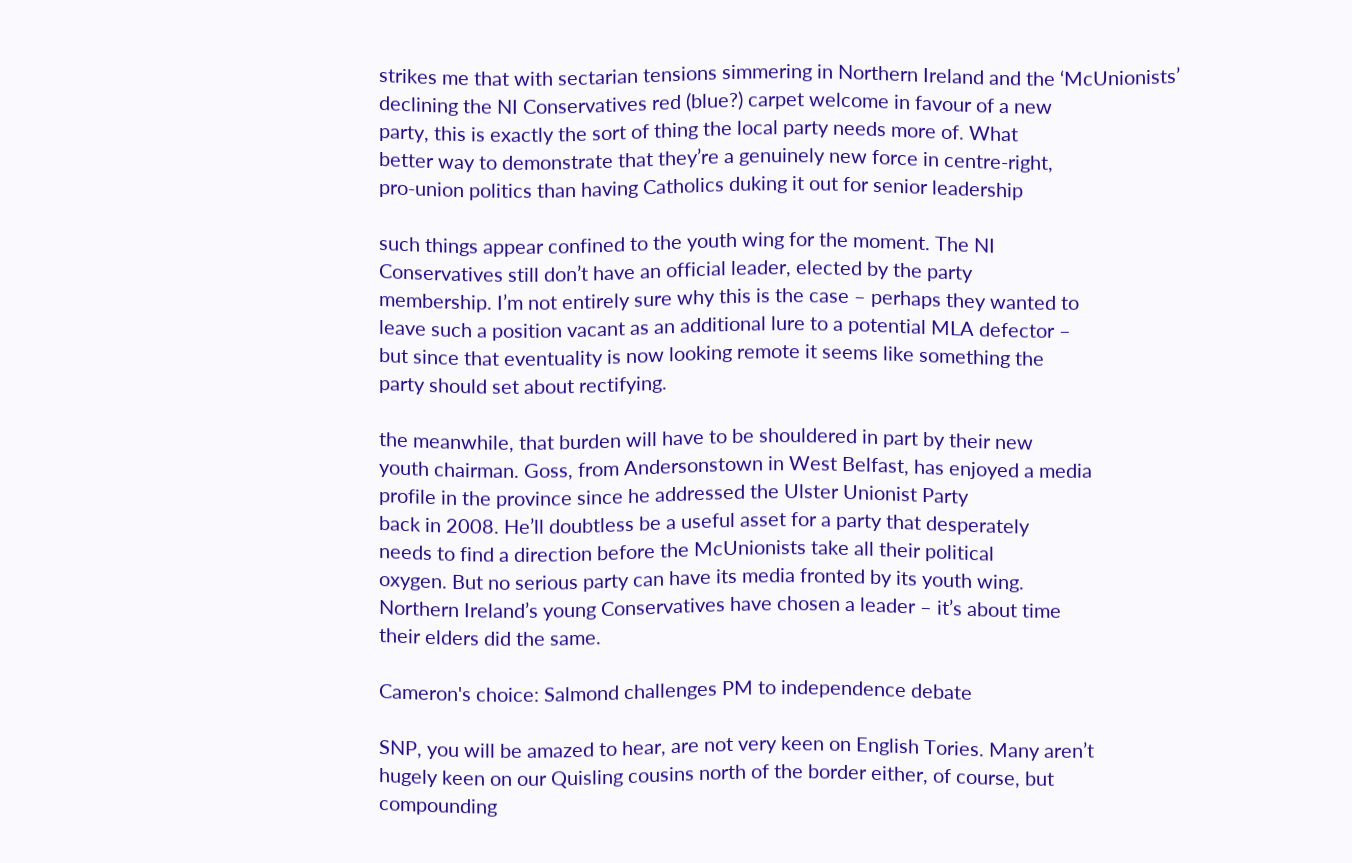strikes me that with sectarian tensions simmering in Northern Ireland and the ‘McUnionists’
declining the NI Conservatives red (blue?) carpet welcome in favour of a new
party, this is exactly the sort of thing the local party needs more of. What
better way to demonstrate that they’re a genuinely new force in centre-right,
pro-union politics than having Catholics duking it out for senior leadership

such things appear confined to the youth wing for the moment. The NI
Conservatives still don’t have an official leader, elected by the party
membership. I’m not entirely sure why this is the case – perhaps they wanted to
leave such a position vacant as an additional lure to a potential MLA defector –
but since that eventuality is now looking remote it seems like something the
party should set about rectifying.

the meanwhile, that burden will have to be shouldered in part by their new
youth chairman. Goss, from Andersonstown in West Belfast, has enjoyed a media
profile in the province since he addressed the Ulster Unionist Party
back in 2008. He’ll doubtless be a useful asset for a party that desperately
needs to find a direction before the McUnionists take all their political
oxygen. But no serious party can have its media fronted by its youth wing.
Northern Ireland’s young Conservatives have chosen a leader – it’s about time
their elders did the same.

Cameron's choice: Salmond challenges PM to independence debate

SNP, you will be amazed to hear, are not very keen on English Tories. Many aren’t
hugely keen on our Quisling cousins north of the border either, of course, but
compounding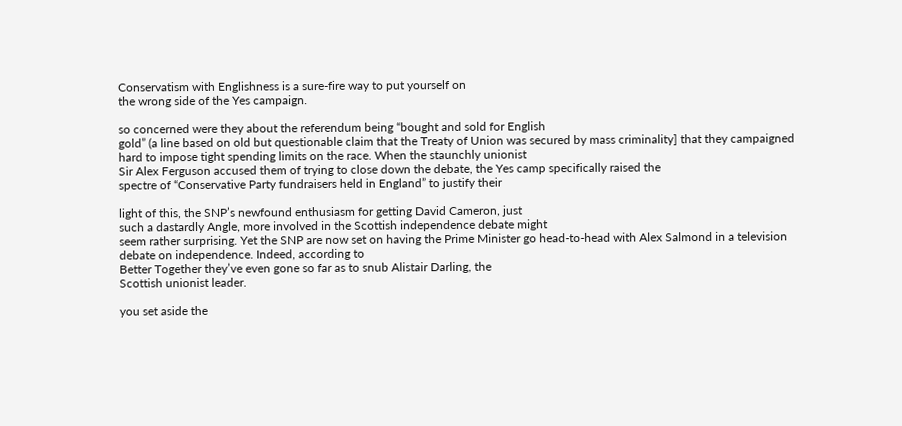Conservatism with Englishness is a sure-fire way to put yourself on
the wrong side of the Yes campaign.

so concerned were they about the referendum being “bought and sold for English
gold” (a line based on old but questionable claim that the Treaty of Union was secured by mass criminality] that they campaigned
hard to impose tight spending limits on the race. When the staunchly unionist
Sir Alex Ferguson accused them of trying to close down the debate, the Yes camp specifically raised the
spectre of “Conservative Party fundraisers held in England” to justify their

light of this, the SNP’s newfound enthusiasm for getting David Cameron, just
such a dastardly Angle, more involved in the Scottish independence debate might
seem rather surprising. Yet the SNP are now set on having the Prime Minister go head-to-head with Alex Salmond in a television debate on independence. Indeed, according to
Better Together they’ve even gone so far as to snub Alistair Darling, the
Scottish unionist leader.

you set aside the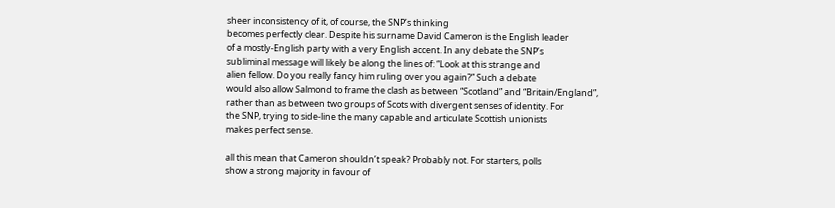sheer inconsistency of it, of course, the SNP’s thinking
becomes perfectly clear. Despite his surname David Cameron is the English leader
of a mostly-English party with a very English accent. In any debate the SNP’s
subliminal message will likely be along the lines of: “Look at this strange and
alien fellow. Do you really fancy him ruling over you again?” Such a debate
would also allow Salmond to frame the clash as between “Scotland” and “Britain/England”,
rather than as between two groups of Scots with divergent senses of identity. For
the SNP, trying to side-line the many capable and articulate Scottish unionists
makes perfect sense.

all this mean that Cameron shouldn’t speak? Probably not. For starters, polls
show a strong majority in favour of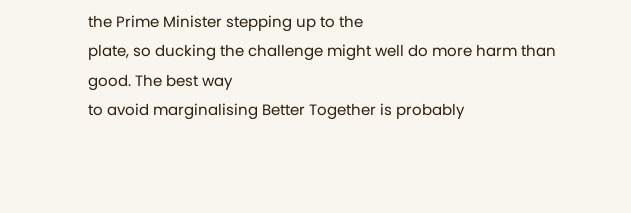the Prime Minister stepping up to the
plate, so ducking the challenge might well do more harm than good. The best way
to avoid marginalising Better Together is probably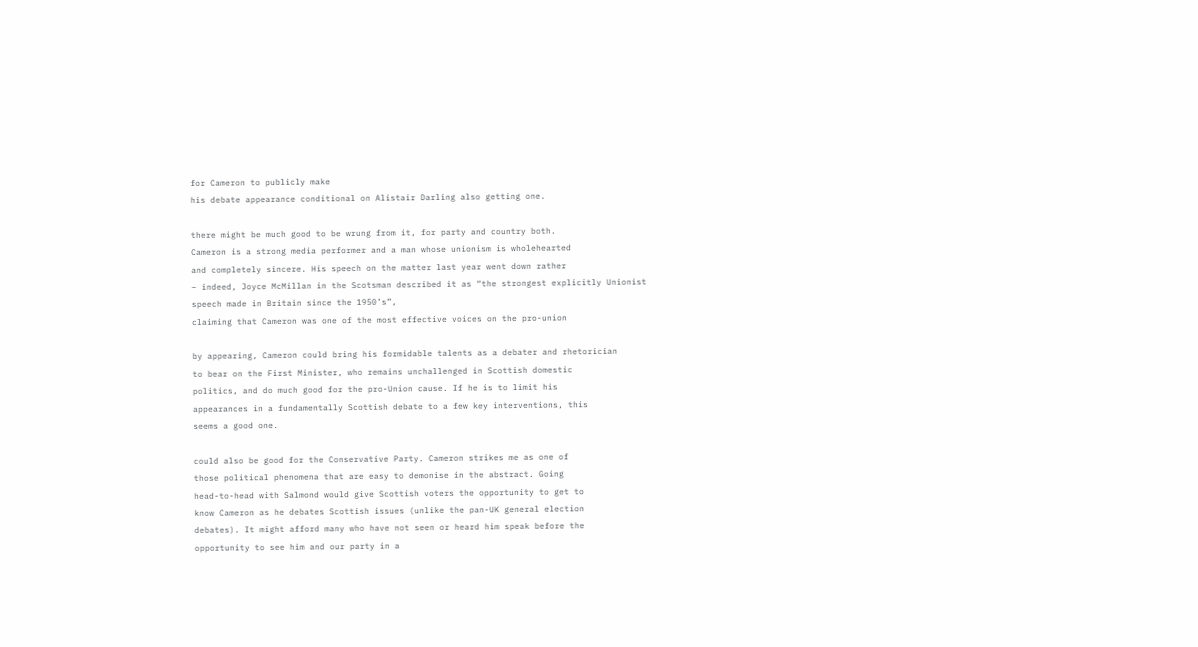for Cameron to publicly make
his debate appearance conditional on Alistair Darling also getting one.

there might be much good to be wrung from it, for party and country both.
Cameron is a strong media performer and a man whose unionism is wholehearted
and completely sincere. His speech on the matter last year went down rather
– indeed, Joyce McMillan in the Scotsman described it as “the strongest explicitly Unionist speech made in Britain since the 1950’s”,
claiming that Cameron was one of the most effective voices on the pro-union

by appearing, Cameron could bring his formidable talents as a debater and rhetorician
to bear on the First Minister, who remains unchallenged in Scottish domestic
politics, and do much good for the pro-Union cause. If he is to limit his
appearances in a fundamentally Scottish debate to a few key interventions, this
seems a good one.

could also be good for the Conservative Party. Cameron strikes me as one of
those political phenomena that are easy to demonise in the abstract. Going
head-to-head with Salmond would give Scottish voters the opportunity to get to
know Cameron as he debates Scottish issues (unlike the pan-UK general election
debates). It might afford many who have not seen or heard him speak before the
opportunity to see him and our party in a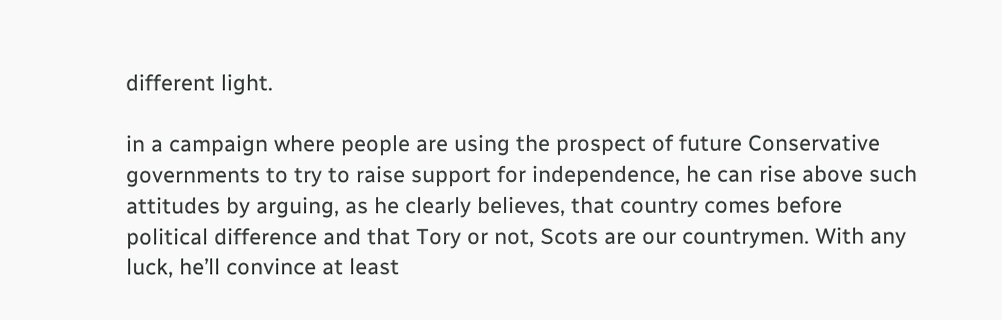different light.

in a campaign where people are using the prospect of future Conservative
governments to try to raise support for independence, he can rise above such
attitudes by arguing, as he clearly believes, that country comes before
political difference and that Tory or not, Scots are our countrymen. With any
luck, he’ll convince at least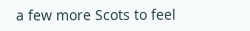a few more Scots to feel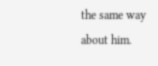the same way about him.